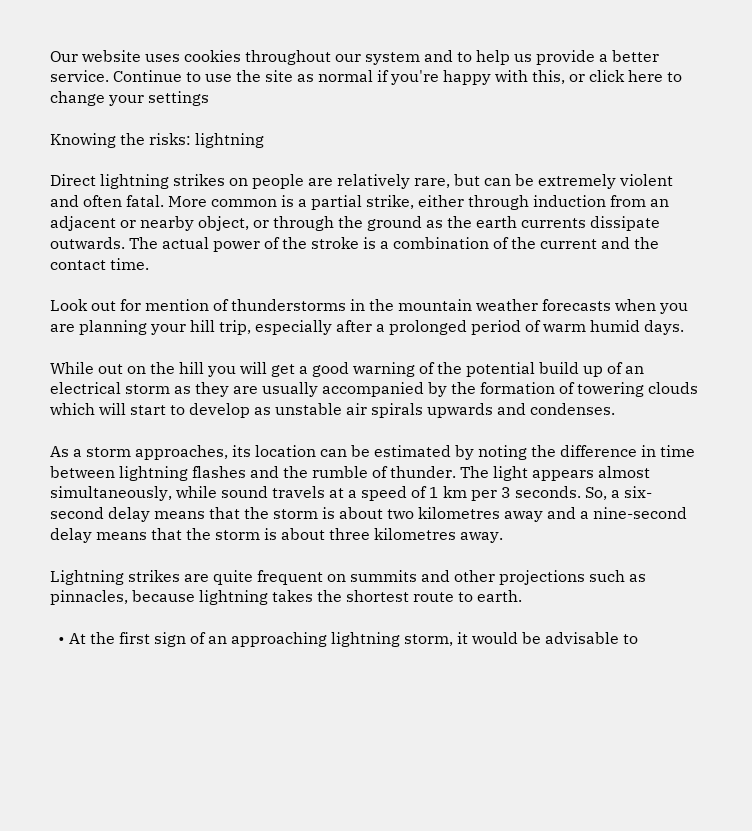Our website uses cookies throughout our system and to help us provide a better service. Continue to use the site as normal if you're happy with this, or click here to change your settings

Knowing the risks: lightning

Direct lightning strikes on people are relatively rare, but can be extremely violent and often fatal. More common is a partial strike, either through induction from an adjacent or nearby object, or through the ground as the earth currents dissipate outwards. The actual power of the stroke is a combination of the current and the contact time.

Look out for mention of thunderstorms in the mountain weather forecasts when you are planning your hill trip, especially after a prolonged period of warm humid days.

While out on the hill you will get a good warning of the potential build up of an electrical storm as they are usually accompanied by the formation of towering clouds which will start to develop as unstable air spirals upwards and condenses.

As a storm approaches, its location can be estimated by noting the difference in time between lightning flashes and the rumble of thunder. The light appears almost simultaneously, while sound travels at a speed of 1 km per 3 seconds. So, a six-second delay means that the storm is about two kilometres away and a nine-second delay means that the storm is about three kilometres away.

Lightning strikes are quite frequent on summits and other projections such as pinnacles, because lightning takes the shortest route to earth.

  • At the first sign of an approaching lightning storm, it would be advisable to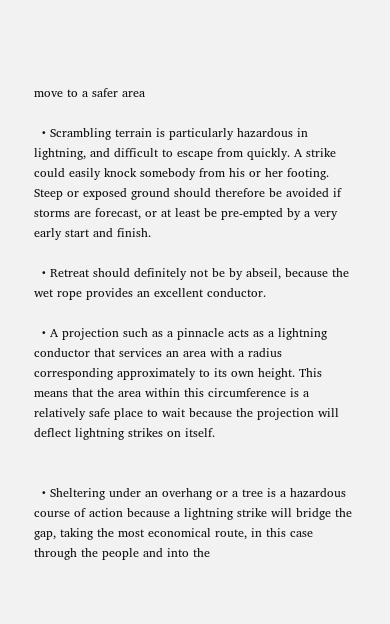move to a safer area

  • Scrambling terrain is particularly hazardous in lightning, and difficult to escape from quickly. A strike could easily knock somebody from his or her footing. Steep or exposed ground should therefore be avoided if storms are forecast, or at least be pre-empted by a very early start and finish.

  • Retreat should definitely not be by abseil, because the wet rope provides an excellent conductor.

  • A projection such as a pinnacle acts as a lightning conductor that services an area with a radius corresponding approximately to its own height. This means that the area within this circumference is a relatively safe place to wait because the projection will deflect lightning strikes on itself.


  • Sheltering under an overhang or a tree is a hazardous course of action because a lightning strike will bridge the gap, taking the most economical route, in this case through the people and into the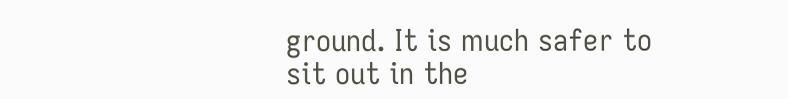ground. It is much safer to sit out in the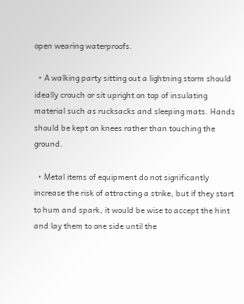open wearing waterproofs.

  • A walking party sitting out a lightning storm should ideally crouch or sit upright on top of insulating material such as rucksacks and sleeping mats. Hands should be kept on knees rather than touching the ground.

  • Metal items of equipment do not significantly increase the risk of attracting a strike, but if they start to hum and spark, it would be wise to accept the hint and lay them to one side until the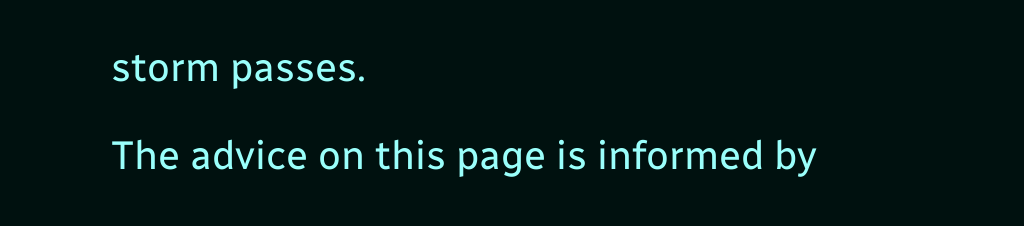storm passes.

The advice on this page is informed by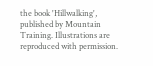the book 'Hillwalking', published by Mountain Training. Illustrations are reproduced with permission.